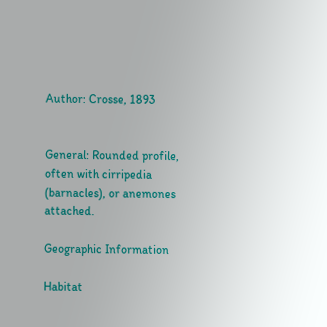Author: Crosse, 1893


General: Rounded profile, often with cirripedia (barnacles), or anemones attached.

Geographic Information

Habitat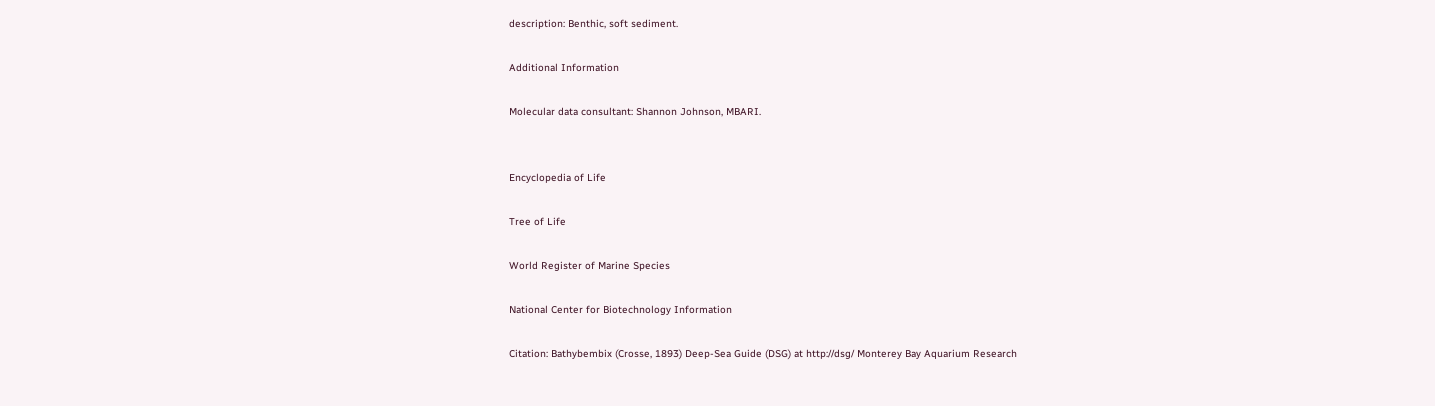description: Benthic, soft sediment.

Additional Information

Molecular data consultant: Shannon Johnson, MBARI.


Encyclopedia of Life

Tree of Life

World Register of Marine Species

National Center for Biotechnology Information

Citation: Bathybembix (Crosse, 1893) Deep-Sea Guide (DSG) at http://dsg/ Monterey Bay Aquarium Research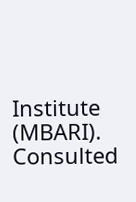Institute (MBARI). Consulted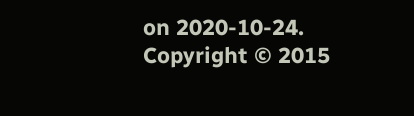on 2020-10-24.
Copyright © 2015